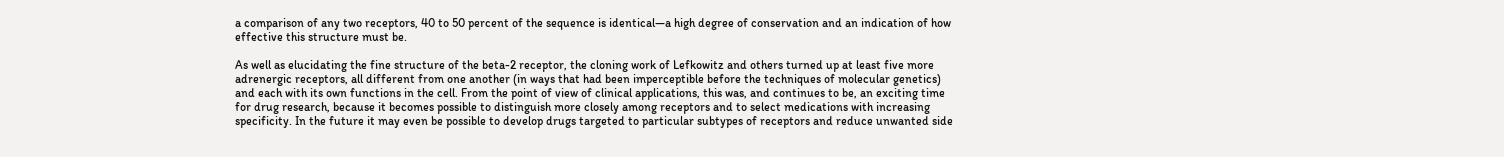a comparison of any two receptors, 40 to 50 percent of the sequence is identical—a high degree of conservation and an indication of how effective this structure must be.

As well as elucidating the fine structure of the beta-2 receptor, the cloning work of Lefkowitz and others turned up at least five more adrenergic receptors, all different from one another (in ways that had been imperceptible before the techniques of molecular genetics) and each with its own functions in the cell. From the point of view of clinical applications, this was, and continues to be, an exciting time for drug research, because it becomes possible to distinguish more closely among receptors and to select medications with increasing specificity. In the future it may even be possible to develop drugs targeted to particular subtypes of receptors and reduce unwanted side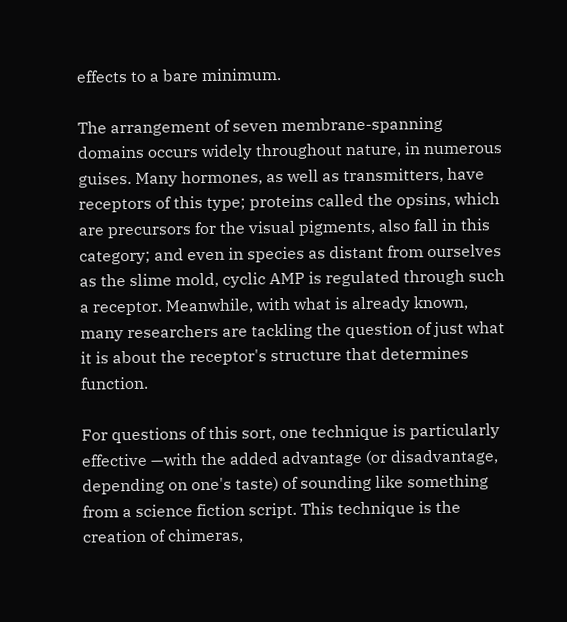effects to a bare minimum.

The arrangement of seven membrane-spanning domains occurs widely throughout nature, in numerous guises. Many hormones, as well as transmitters, have receptors of this type; proteins called the opsins, which are precursors for the visual pigments, also fall in this category; and even in species as distant from ourselves as the slime mold, cyclic AMP is regulated through such a receptor. Meanwhile, with what is already known, many researchers are tackling the question of just what it is about the receptor's structure that determines function.

For questions of this sort, one technique is particularly effective —with the added advantage (or disadvantage, depending on one's taste) of sounding like something from a science fiction script. This technique is the creation of chimeras,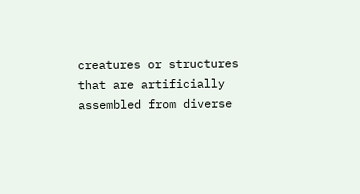creatures or structures that are artificially assembled from diverse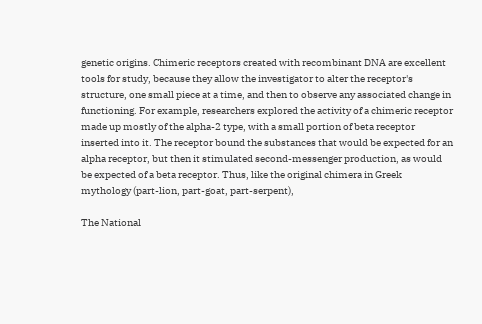genetic origins. Chimeric receptors created with recombinant DNA are excellent tools for study, because they allow the investigator to alter the receptor's structure, one small piece at a time, and then to observe any associated change in functioning. For example, researchers explored the activity of a chimeric receptor made up mostly of the alpha-2 type, with a small portion of beta receptor inserted into it. The receptor bound the substances that would be expected for an alpha receptor, but then it stimulated second-messenger production, as would be expected of a beta receptor. Thus, like the original chimera in Greek mythology (part-lion, part-goat, part-serpent),

The National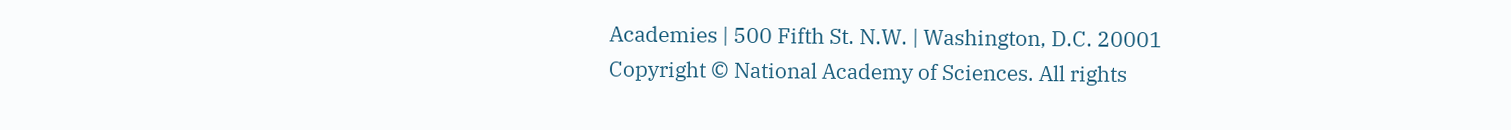Academies | 500 Fifth St. N.W. | Washington, D.C. 20001
Copyright © National Academy of Sciences. All rights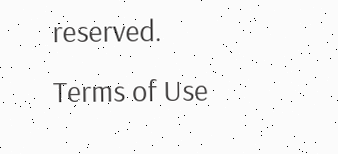reserved.
Terms of Use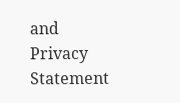and Privacy Statement